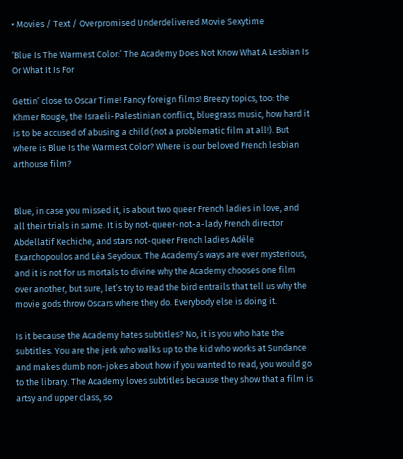• Movies / Text / Overpromised Underdelivered Movie Sexytime

‘Blue Is The Warmest Color:’ The Academy Does Not Know What A Lesbian Is Or What It Is For

Gettin’ close to Oscar Time! Fancy foreign films! Breezy topics, too: the Khmer Rouge, the Israeli-Palestinian conflict, bluegrass music, how hard it is to be accused of abusing a child (not a problematic film at all!). But where is Blue Is the Warmest Color? Where is our beloved French lesbian arthouse film?


Blue, in case you missed it, is about two queer French ladies in love, and all their trials in same. It is by not-queer-not-a-lady French director Abdellatif Kechiche, and stars not-queer French ladies Adèle Exarchopoulos and Léa Seydoux. The Academy’s ways are ever mysterious, and it is not for us mortals to divine why the Academy chooses one film over another, but sure, let’s try to read the bird entrails that tell us why the movie gods throw Oscars where they do. Everybody else is doing it.

Is it because the Academy hates subtitles? No, it is you who hate the subtitles. You are the jerk who walks up to the kid who works at Sundance and makes dumb non-jokes about how if you wanted to read, you would go to the library. The Academy loves subtitles because they show that a film is artsy and upper class, so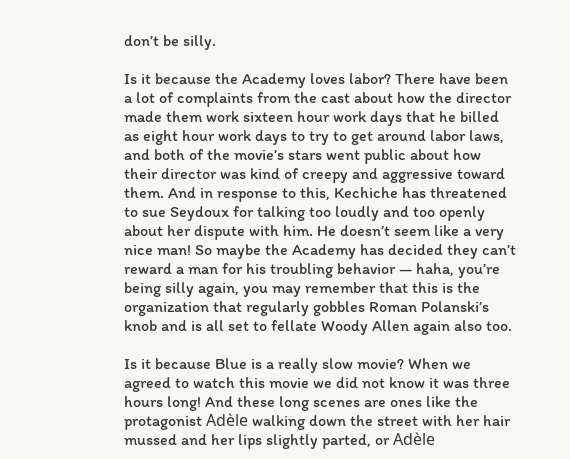don’t be silly.

Is it because the Academy loves labor? There have been a lot of complaints from the cast about how the director made them work sixteen hour work days that he billed as eight hour work days to try to get around labor laws, and both of the movie’s stars went public about how their director was kind of creepy and aggressive toward them. And in response to this, Kechiche has threatened to sue Seydoux for talking too loudly and too openly about her dispute with him. He doesn’t seem like a very nice man! So maybe the Academy has decided they can’t reward a man for his troubling behavior — haha, you’re being silly again, you may remember that this is the organization that regularly gobbles Roman Polanski’s knob and is all set to fellate Woody Allen again also too.

Is it because Blue is a really slow movie? When we agreed to watch this movie we did not know it was three hours long! And these long scenes are ones like the protagonist Adèle walking down the street with her hair mussed and her lips slightly parted, or Adèle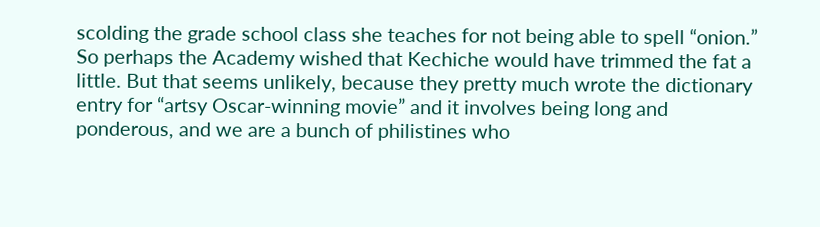scolding the grade school class she teaches for not being able to spell “onion.” So perhaps the Academy wished that Kechiche would have trimmed the fat a little. But that seems unlikely, because they pretty much wrote the dictionary entry for “artsy Oscar-winning movie” and it involves being long and ponderous, and we are a bunch of philistines who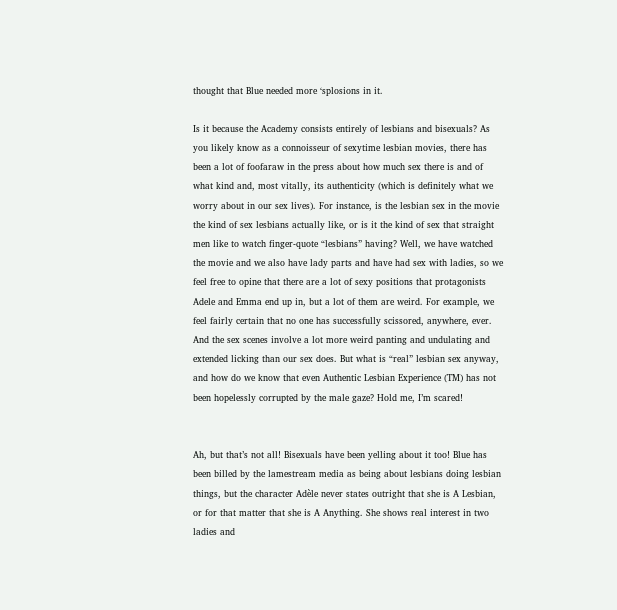thought that Blue needed more ‘splosions in it.

Is it because the Academy consists entirely of lesbians and bisexuals? As you likely know as a connoisseur of sexytime lesbian movies, there has been a lot of foofaraw in the press about how much sex there is and of what kind and, most vitally, its authenticity (which is definitely what we worry about in our sex lives). For instance, is the lesbian sex in the movie the kind of sex lesbians actually like, or is it the kind of sex that straight men like to watch finger-quote “lesbians” having? Well, we have watched the movie and we also have lady parts and have had sex with ladies, so we feel free to opine that there are a lot of sexy positions that protagonists Adele and Emma end up in, but a lot of them are weird. For example, we feel fairly certain that no one has successfully scissored, anywhere, ever. And the sex scenes involve a lot more weird panting and undulating and extended licking than our sex does. But what is “real” lesbian sex anyway, and how do we know that even Authentic Lesbian Experience (TM) has not been hopelessly corrupted by the male gaze? Hold me, I’m scared!


Ah, but that’s not all! Bisexuals have been yelling about it too! Blue has been billed by the lamestream media as being about lesbians doing lesbian things, but the character Adèle never states outright that she is A Lesbian, or for that matter that she is A Anything. She shows real interest in two ladies and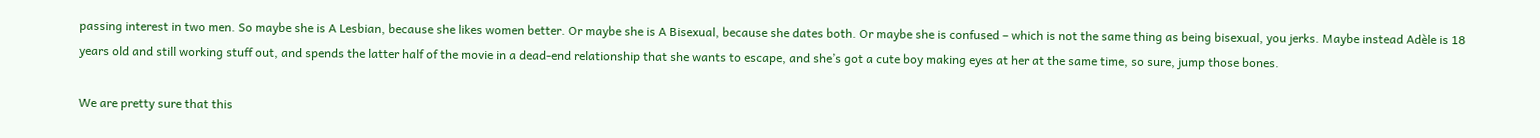passing interest in two men. So maybe she is A Lesbian, because she likes women better. Or maybe she is A Bisexual, because she dates both. Or maybe she is confused – which is not the same thing as being bisexual, you jerks. Maybe instead Adèle is 18 years old and still working stuff out, and spends the latter half of the movie in a dead-end relationship that she wants to escape, and she’s got a cute boy making eyes at her at the same time, so sure, jump those bones.

We are pretty sure that this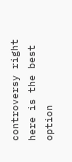controversy right here is the best option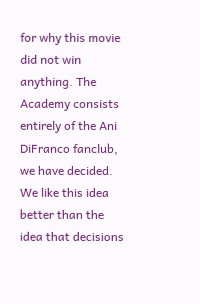for why this movie did not win anything. The Academy consists entirely of the Ani DiFranco fanclub, we have decided. We like this idea better than the idea that decisions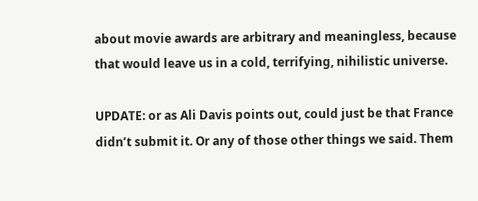about movie awards are arbitrary and meaningless, because that would leave us in a cold, terrifying, nihilistic universe.

UPDATE: or as Ali Davis points out, could just be that France didn’t submit it. Or any of those other things we said. Them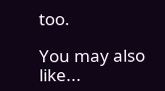too.

You may also like...